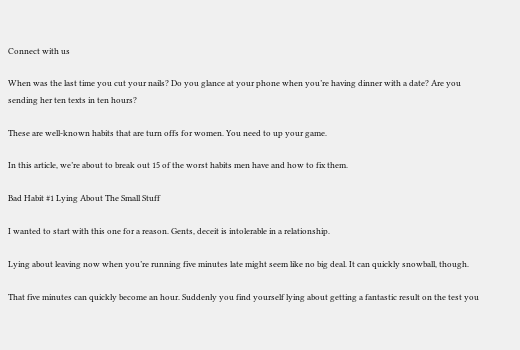Connect with us

When was the last time you cut your nails? Do you glance at your phone when you’re having dinner with a date? Are you sending her ten texts in ten hours?

These are well-known habits that are turn offs for women. You need to up your game.

In this article, we’re about to break out 15 of the worst habits men have and how to fix them.

Bad Habit #1 Lying About The Small Stuff

I wanted to start with this one for a reason. Gents, deceit is intolerable in a relationship.

Lying about leaving now when you’re running five minutes late might seem like no big deal. It can quickly snowball, though.

That five minutes can quickly become an hour. Suddenly you find yourself lying about getting a fantastic result on the test you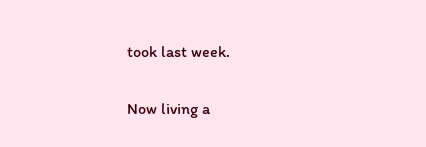took last week.

Now living a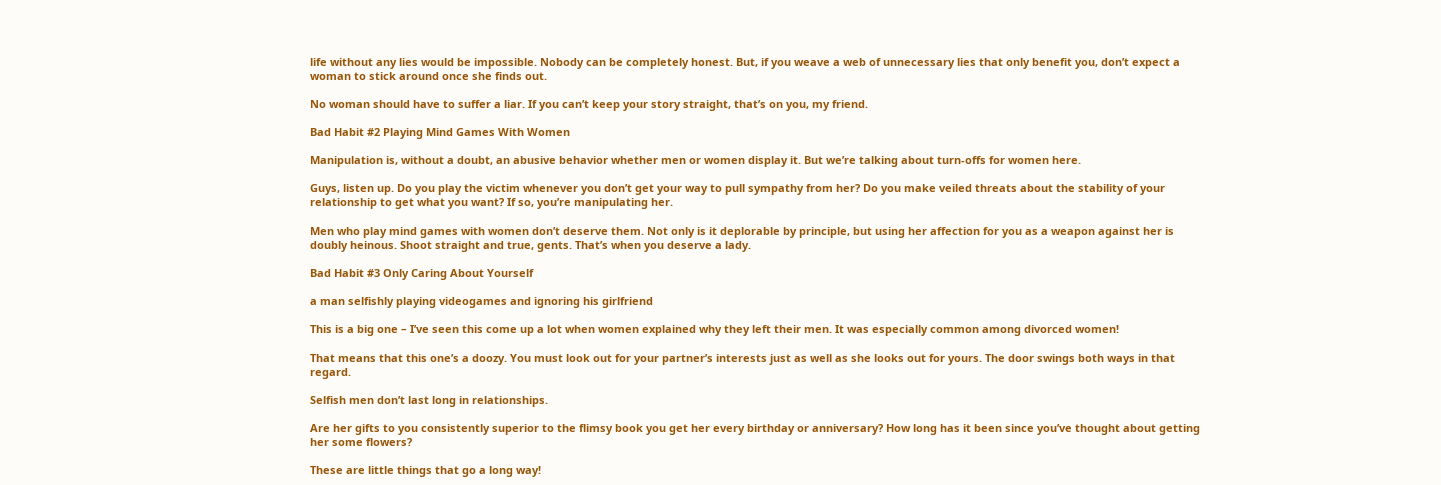life without any lies would be impossible. Nobody can be completely honest. But, if you weave a web of unnecessary lies that only benefit you, don’t expect a woman to stick around once she finds out.

No woman should have to suffer a liar. If you can’t keep your story straight, that’s on you, my friend.

Bad Habit #2 Playing Mind Games With Women

Manipulation is, without a doubt, an abusive behavior whether men or women display it. But we’re talking about turn-offs for women here.

Guys, listen up. Do you play the victim whenever you don’t get your way to pull sympathy from her? Do you make veiled threats about the stability of your relationship to get what you want? If so, you’re manipulating her.

Men who play mind games with women don’t deserve them. Not only is it deplorable by principle, but using her affection for you as a weapon against her is doubly heinous. Shoot straight and true, gents. That’s when you deserve a lady.

Bad Habit #3 Only Caring About Yourself

a man selfishly playing videogames and ignoring his girlfriend

This is a big one – I’ve seen this come up a lot when women explained why they left their men. It was especially common among divorced women!

That means that this one’s a doozy. You must look out for your partner’s interests just as well as she looks out for yours. The door swings both ways in that regard.

Selfish men don’t last long in relationships.

Are her gifts to you consistently superior to the flimsy book you get her every birthday or anniversary? How long has it been since you’ve thought about getting her some flowers?

These are little things that go a long way!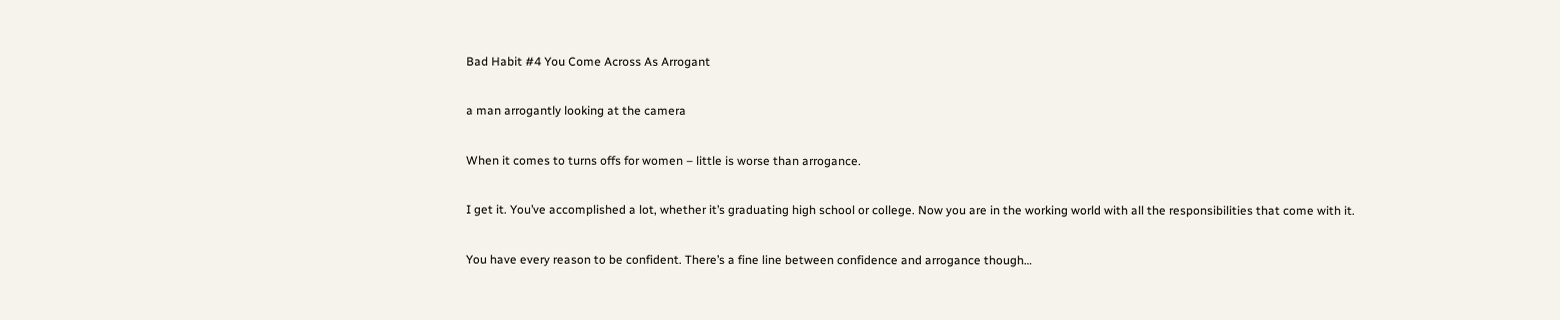Bad Habit #4 You Come Across As Arrogant

a man arrogantly looking at the camera

When it comes to turns offs for women – little is worse than arrogance.

I get it. You’ve accomplished a lot, whether it’s graduating high school or college. Now you are in the working world with all the responsibilities that come with it.

You have every reason to be confident. There’s a fine line between confidence and arrogance though…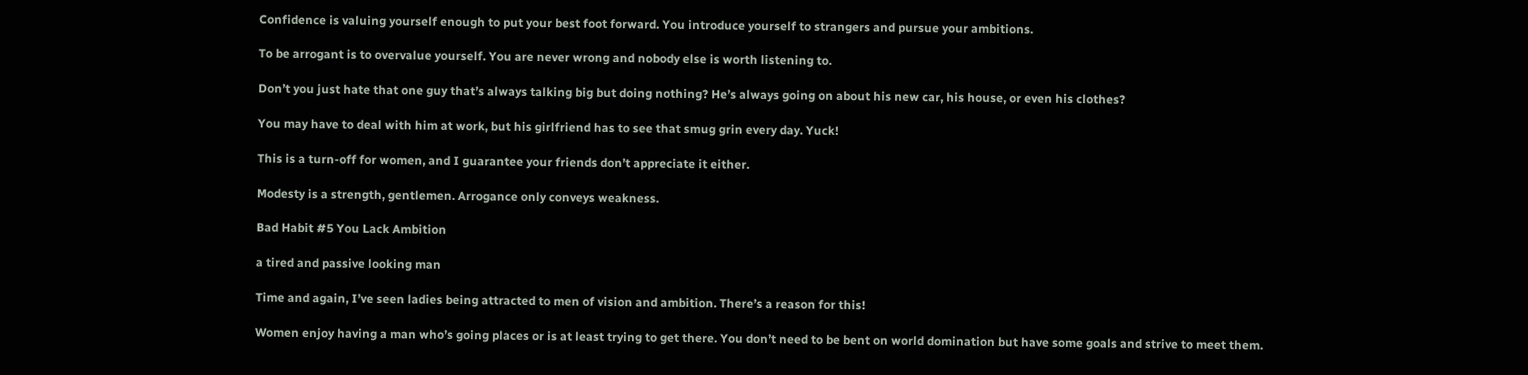Confidence is valuing yourself enough to put your best foot forward. You introduce yourself to strangers and pursue your ambitions.

To be arrogant is to overvalue yourself. You are never wrong and nobody else is worth listening to.

Don’t you just hate that one guy that’s always talking big but doing nothing? He’s always going on about his new car, his house, or even his clothes?

You may have to deal with him at work, but his girlfriend has to see that smug grin every day. Yuck!

This is a turn-off for women, and I guarantee your friends don’t appreciate it either.

Modesty is a strength, gentlemen. Arrogance only conveys weakness.

Bad Habit #5 You Lack Ambition

a tired and passive looking man

Time and again, I’ve seen ladies being attracted to men of vision and ambition. There’s a reason for this!

Women enjoy having a man who’s going places or is at least trying to get there. You don’t need to be bent on world domination but have some goals and strive to meet them.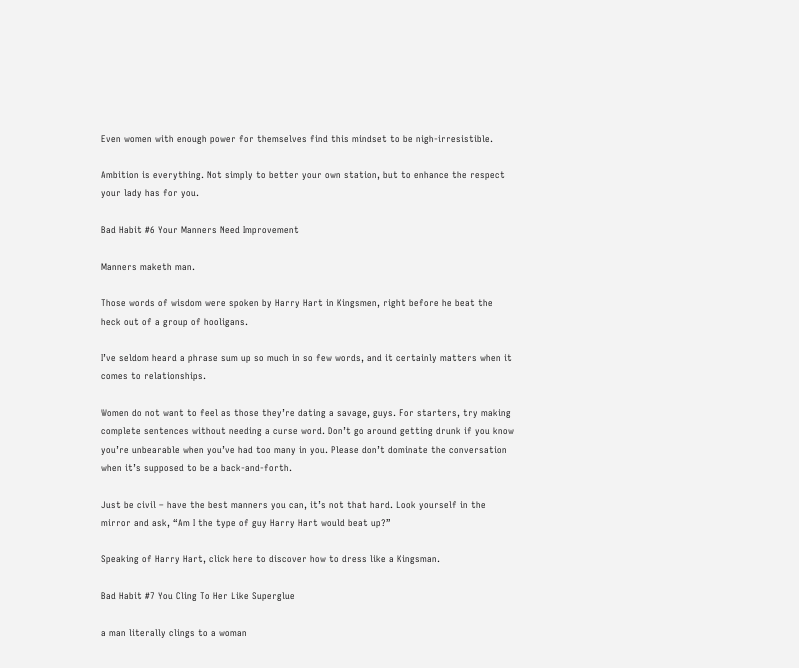Even women with enough power for themselves find this mindset to be nigh-irresistible.

Ambition is everything. Not simply to better your own station, but to enhance the respect your lady has for you.

Bad Habit #6 Your Manners Need Improvement

Manners maketh man.

Those words of wisdom were spoken by Harry Hart in Kingsmen, right before he beat the heck out of a group of hooligans.

I’ve seldom heard a phrase sum up so much in so few words, and it certainly matters when it comes to relationships.

Women do not want to feel as those they’re dating a savage, guys. For starters, try making complete sentences without needing a curse word. Don’t go around getting drunk if you know you’re unbearable when you’ve had too many in you. Please don’t dominate the conversation when it’s supposed to be a back-and-forth.

Just be civil – have the best manners you can, it’s not that hard. Look yourself in the mirror and ask, “Am I the type of guy Harry Hart would beat up?”

Speaking of Harry Hart, click here to discover how to dress like a Kingsman.

Bad Habit #7 You Cling To Her Like Superglue

a man literally clings to a woman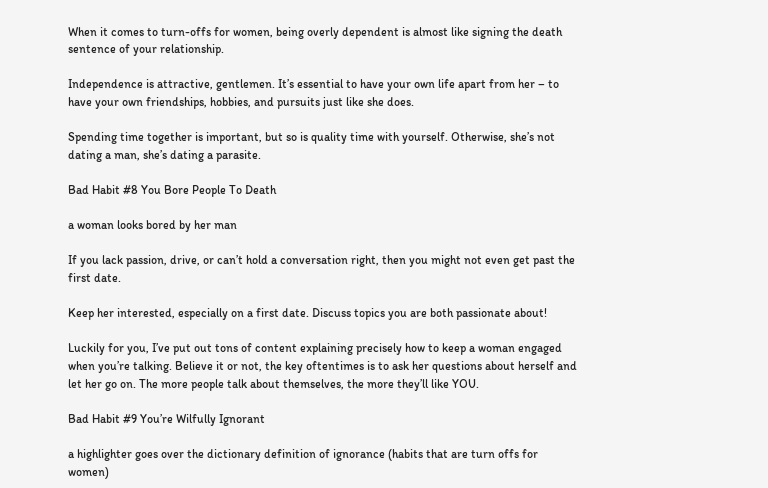When it comes to turn-offs for women, being overly dependent is almost like signing the death sentence of your relationship.

Independence is attractive, gentlemen. It’s essential to have your own life apart from her – to have your own friendships, hobbies, and pursuits just like she does.

Spending time together is important, but so is quality time with yourself. Otherwise, she’s not dating a man, she’s dating a parasite.

Bad Habit #8 You Bore People To Death

a woman looks bored by her man

If you lack passion, drive, or can’t hold a conversation right, then you might not even get past the first date.

Keep her interested, especially on a first date. Discuss topics you are both passionate about!

Luckily for you, I’ve put out tons of content explaining precisely how to keep a woman engaged when you’re talking. Believe it or not, the key oftentimes is to ask her questions about herself and let her go on. The more people talk about themselves, the more they’ll like YOU.

Bad Habit #9 You’re Wilfully Ignorant

a highlighter goes over the dictionary definition of ignorance (habits that are turn offs for women)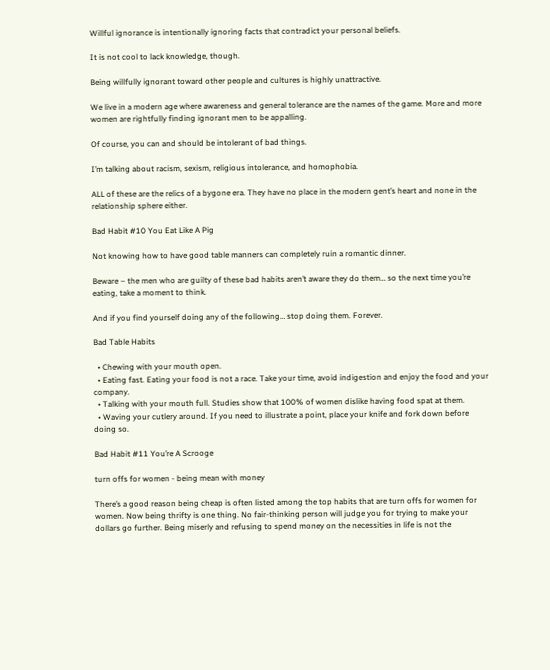Willful ignorance is intentionally ignoring facts that contradict your personal beliefs.

It is not cool to lack knowledge, though.

Being willfully ignorant toward other people and cultures is highly unattractive.

We live in a modern age where awareness and general tolerance are the names of the game. More and more women are rightfully finding ignorant men to be appalling.

Of course, you can and should be intolerant of bad things.

I’m talking about racism, sexism, religious intolerance, and homophobia.

ALL of these are the relics of a bygone era. They have no place in the modern gent’s heart and none in the relationship sphere either.

Bad Habit #10 You Eat Like A Pig

Not knowing how to have good table manners can completely ruin a romantic dinner.

Beware – the men who are guilty of these bad habits aren’t aware they do them… so the next time you’re eating, take a moment to think.

And if you find yourself doing any of the following… stop doing them. Forever.

Bad Table Habits

  • Chewing with your mouth open.
  • Eating fast. Eating your food is not a race. Take your time, avoid indigestion and enjoy the food and your company.
  • Talking with your mouth full. Studies show that 100% of women dislike having food spat at them.
  • Waving your cutlery around. If you need to illustrate a point, place your knife and fork down before doing so.

Bad Habit #11 You’re A Scrooge

turn offs for women - being mean with money

There’s a good reason being cheap is often listed among the top habits that are turn offs for women for women. Now being thrifty is one thing. No fair-thinking person will judge you for trying to make your dollars go further. Being miserly and refusing to spend money on the necessities in life is not the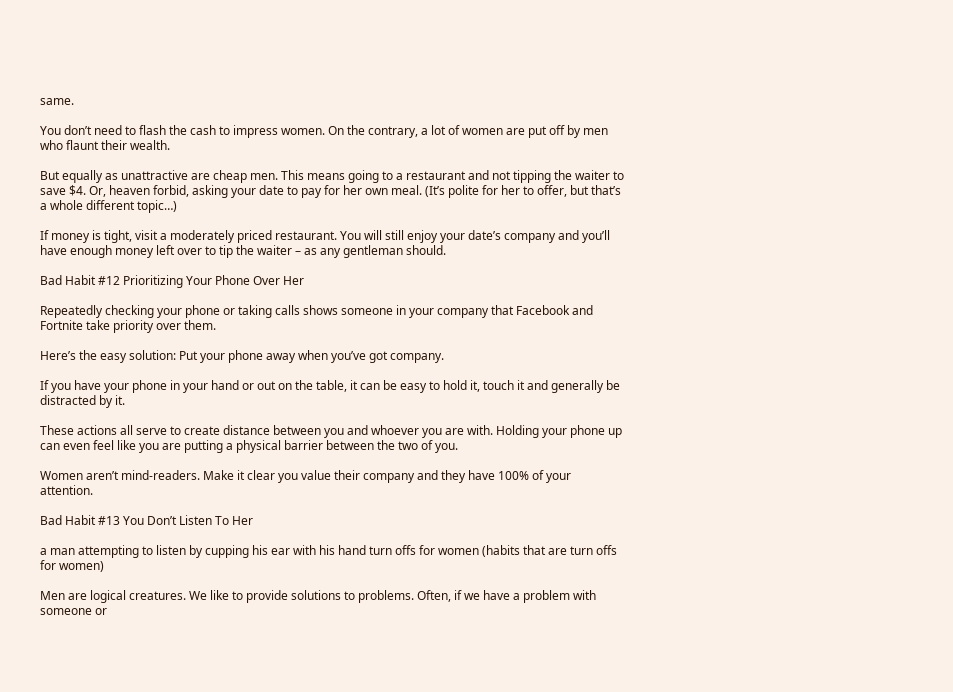same.

You don’t need to flash the cash to impress women. On the contrary, a lot of women are put off by men who flaunt their wealth.

But equally as unattractive are cheap men. This means going to a restaurant and not tipping the waiter to save $4. Or, heaven forbid, asking your date to pay for her own meal. (It’s polite for her to offer, but that’s a whole different topic…)

If money is tight, visit a moderately priced restaurant. You will still enjoy your date’s company and you’ll have enough money left over to tip the waiter – as any gentleman should.

Bad Habit #12 Prioritizing Your Phone Over Her

Repeatedly checking your phone or taking calls shows someone in your company that Facebook and Fortnite take priority over them.

Here’s the easy solution: Put your phone away when you’ve got company.

If you have your phone in your hand or out on the table, it can be easy to hold it, touch it and generally be distracted by it.

These actions all serve to create distance between you and whoever you are with. Holding your phone up can even feel like you are putting a physical barrier between the two of you.

Women aren’t mind-readers. Make it clear you value their company and they have 100% of your attention.

Bad Habit #13 You Don’t Listen To Her

a man attempting to listen by cupping his ear with his hand turn offs for women (habits that are turn offs for women)

Men are logical creatures. We like to provide solutions to problems. Often, if we have a problem with someone or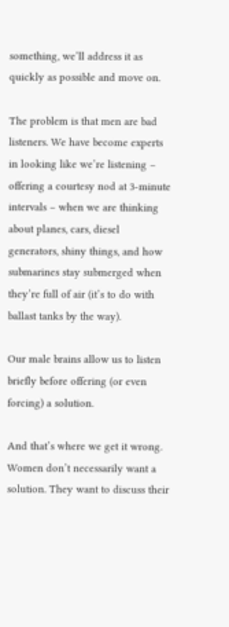something, we’ll address it as quickly as possible and move on.

The problem is that men are bad listeners. We have become experts in looking like we’re listening – offering a courtesy nod at 3-minute intervals – when we are thinking about planes, cars, diesel generators, shiny things, and how submarines stay submerged when they’re full of air (it’s to do with ballast tanks by the way).

Our male brains allow us to listen briefly before offering (or even forcing) a solution.

And that’s where we get it wrong. Women don’t necessarily want a solution. They want to discuss their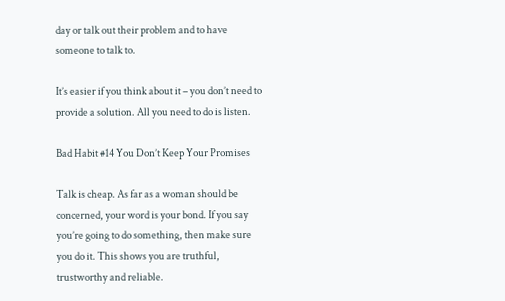day or talk out their problem and to have someone to talk to.

It’s easier if you think about it – you don’t need to provide a solution. All you need to do is listen.

Bad Habit #14 You Don’t Keep Your Promises

Talk is cheap. As far as a woman should be concerned, your word is your bond. If you say you’re going to do something, then make sure you do it. This shows you are truthful, trustworthy and reliable.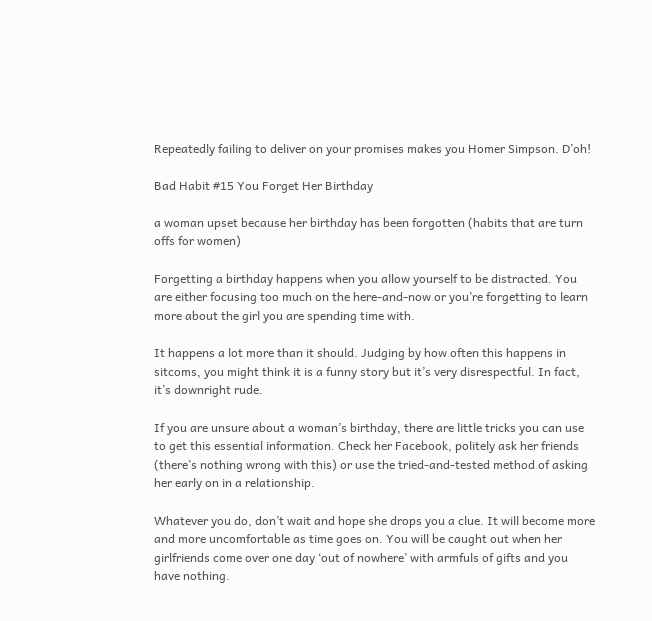Repeatedly failing to deliver on your promises makes you Homer Simpson. D’oh!

Bad Habit #15 You Forget Her Birthday

a woman upset because her birthday has been forgotten (habits that are turn offs for women)

Forgetting a birthday happens when you allow yourself to be distracted. You are either focusing too much on the here-and-now or you’re forgetting to learn more about the girl you are spending time with.

It happens a lot more than it should. Judging by how often this happens in sitcoms, you might think it is a funny story but it’s very disrespectful. In fact, it’s downright rude.

If you are unsure about a woman’s birthday, there are little tricks you can use to get this essential information. Check her Facebook, politely ask her friends (there’s nothing wrong with this) or use the tried-and-tested method of asking her early on in a relationship.

Whatever you do, don’t wait and hope she drops you a clue. It will become more and more uncomfortable as time goes on. You will be caught out when her girlfriends come over one day ‘out of nowhere’ with armfuls of gifts and you have nothing.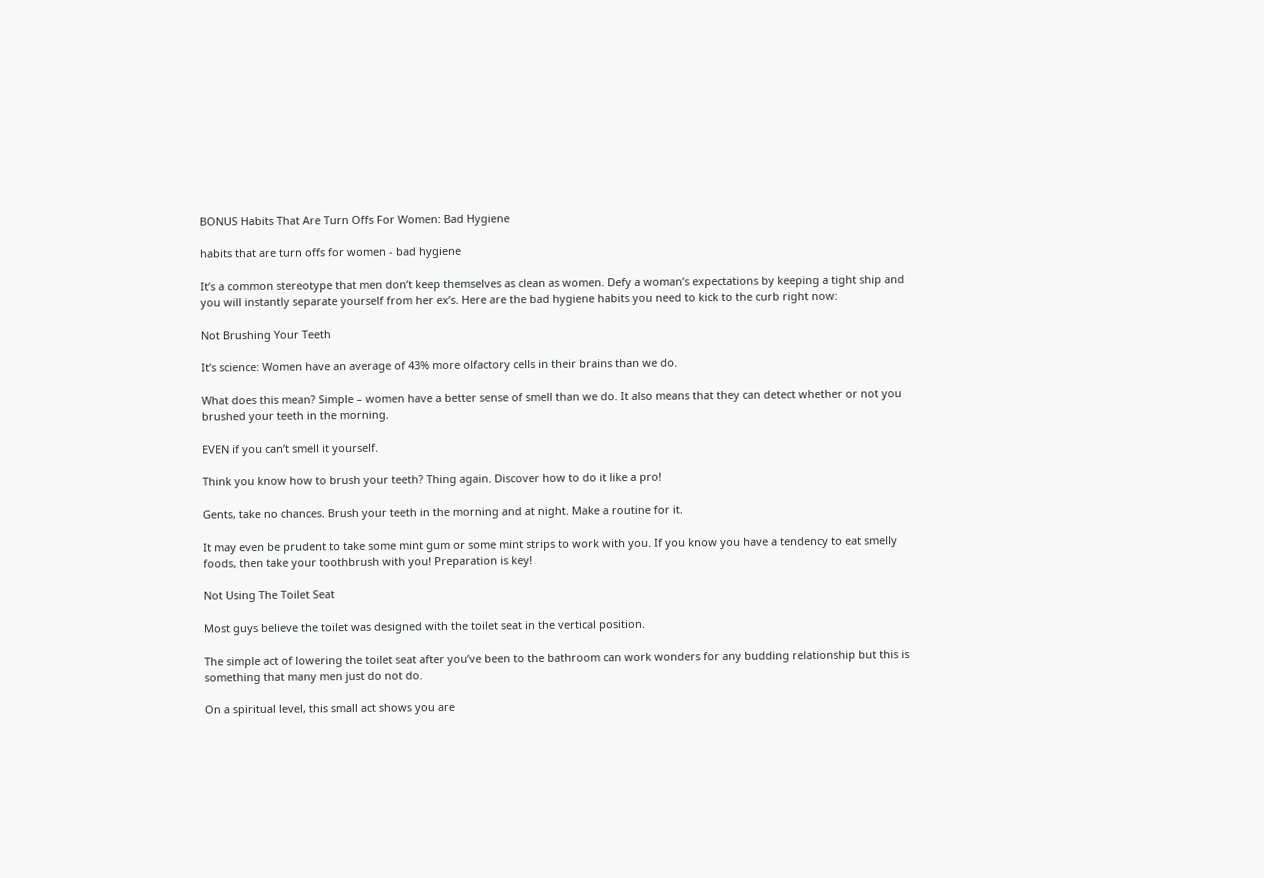BONUS Habits That Are Turn Offs For Women: Bad Hygiene

habits that are turn offs for women - bad hygiene

It’s a common stereotype that men don’t keep themselves as clean as women. Defy a woman’s expectations by keeping a tight ship and you will instantly separate yourself from her ex’s. Here are the bad hygiene habits you need to kick to the curb right now:

Not Brushing Your Teeth

It’s science: Women have an average of 43% more olfactory cells in their brains than we do.

What does this mean? Simple – women have a better sense of smell than we do. It also means that they can detect whether or not you brushed your teeth in the morning.

EVEN if you can’t smell it yourself.

Think you know how to brush your teeth? Thing again. Discover how to do it like a pro!

Gents, take no chances. Brush your teeth in the morning and at night. Make a routine for it.

It may even be prudent to take some mint gum or some mint strips to work with you. If you know you have a tendency to eat smelly foods, then take your toothbrush with you! Preparation is key!

Not Using The Toilet Seat

Most guys believe the toilet was designed with the toilet seat in the vertical position.

The simple act of lowering the toilet seat after you’ve been to the bathroom can work wonders for any budding relationship but this is something that many men just do not do.

On a spiritual level, this small act shows you are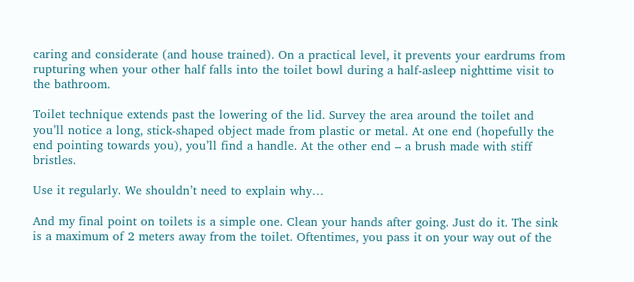caring and considerate (and house trained). On a practical level, it prevents your eardrums from rupturing when your other half falls into the toilet bowl during a half-asleep nighttime visit to the bathroom.

Toilet technique extends past the lowering of the lid. Survey the area around the toilet and you’ll notice a long, stick-shaped object made from plastic or metal. At one end (hopefully the end pointing towards you), you’ll find a handle. At the other end – a brush made with stiff bristles.

Use it regularly. We shouldn’t need to explain why…

And my final point on toilets is a simple one. Clean your hands after going. Just do it. The sink is a maximum of 2 meters away from the toilet. Oftentimes, you pass it on your way out of the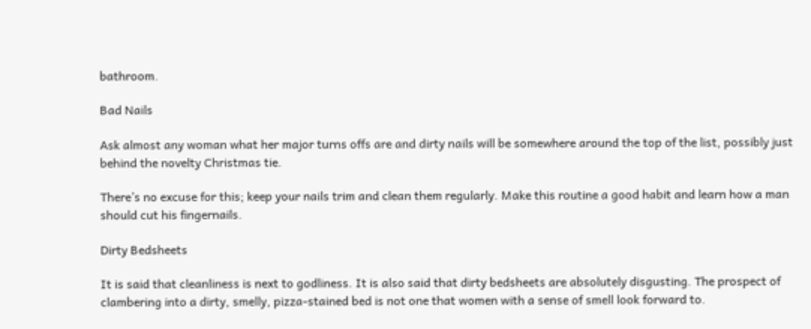bathroom.

Bad Nails

Ask almost any woman what her major turns offs are and dirty nails will be somewhere around the top of the list, possibly just behind the novelty Christmas tie.

There’s no excuse for this; keep your nails trim and clean them regularly. Make this routine a good habit and learn how a man should cut his fingernails.

Dirty Bedsheets

It is said that cleanliness is next to godliness. It is also said that dirty bedsheets are absolutely disgusting. The prospect of clambering into a dirty, smelly, pizza-stained bed is not one that women with a sense of smell look forward to.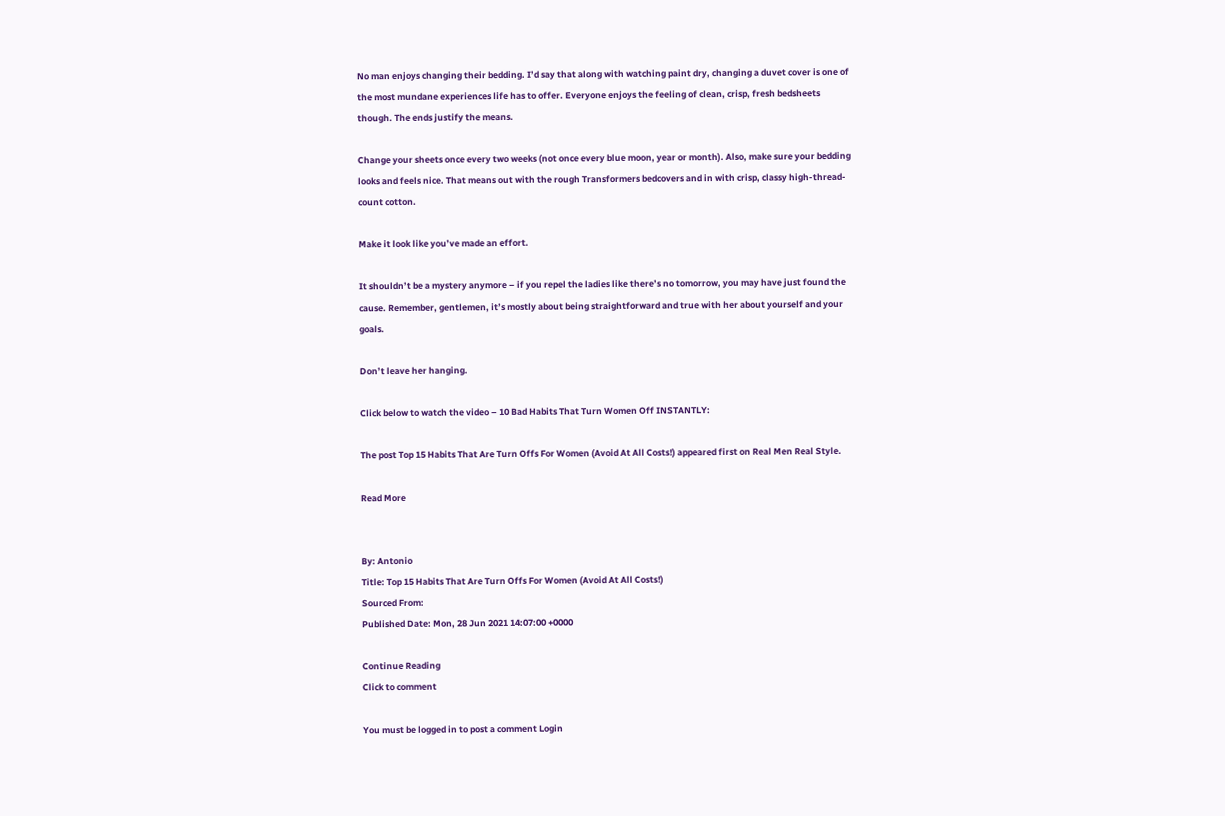No man enjoys changing their bedding. I’d say that along with watching paint dry, changing a duvet cover is one of the most mundane experiences life has to offer. Everyone enjoys the feeling of clean, crisp, fresh bedsheets though. The ends justify the means.

Change your sheets once every two weeks (not once every blue moon, year or month). Also, make sure your bedding looks and feels nice. That means out with the rough Transformers bedcovers and in with crisp, classy high-thread-count cotton.

Make it look like you’ve made an effort.

It shouldn’t be a mystery anymore – if you repel the ladies like there’s no tomorrow, you may have just found the cause. Remember, gentlemen, it’s mostly about being straightforward and true with her about yourself and your goals.

Don’t leave her hanging.

Click below to watch the video – 10 Bad Habits That Turn Women Off INSTANTLY:

The post Top 15 Habits That Are Turn Offs For Women (Avoid At All Costs!) appeared first on Real Men Real Style.

Read More


By: Antonio
Title: Top 15 Habits That Are Turn Offs For Women (Avoid At All Costs!)
Sourced From:
Published Date: Mon, 28 Jun 2021 14:07:00 +0000

Continue Reading
Click to comment

You must be logged in to post a comment Login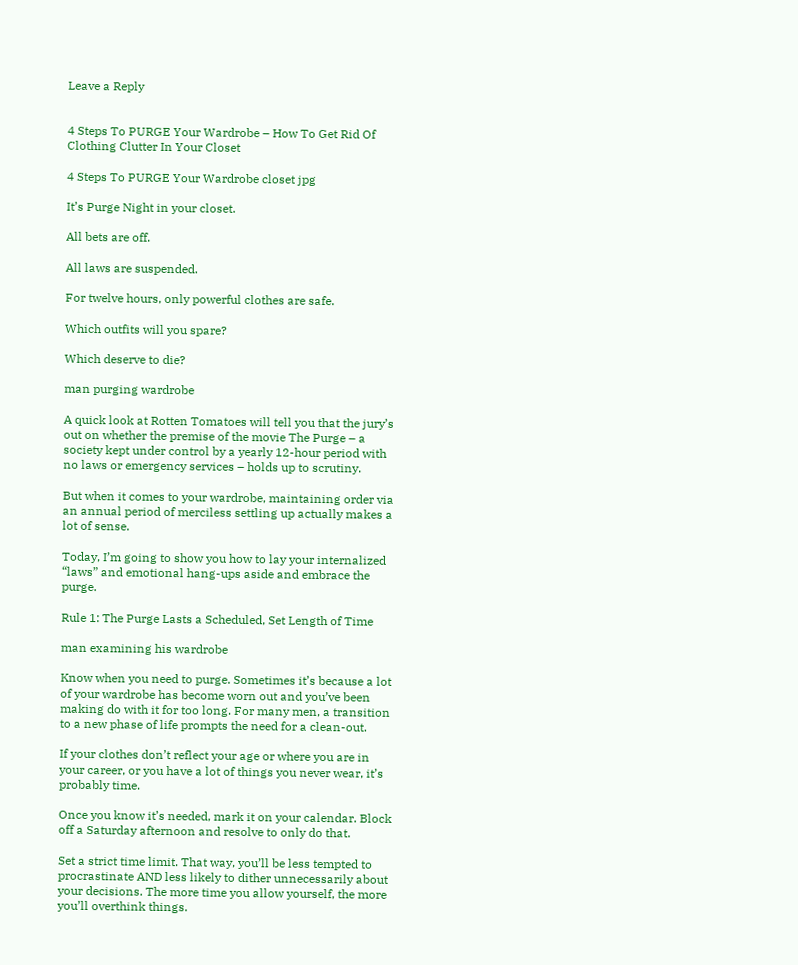Leave a Reply


4 Steps To PURGE Your Wardrobe – How To Get Rid Of Clothing Clutter In Your Closet

4 Steps To PURGE Your Wardrobe closet jpg

It’s Purge Night in your closet.

All bets are off.

All laws are suspended.

For twelve hours, only powerful clothes are safe.

Which outfits will you spare?

Which deserve to die?

man purging wardrobe

A quick look at Rotten Tomatoes will tell you that the jury’s out on whether the premise of the movie The Purge – a society kept under control by a yearly 12-hour period with no laws or emergency services – holds up to scrutiny.

But when it comes to your wardrobe, maintaining order via an annual period of merciless settling up actually makes a lot of sense.

Today, I’m going to show you how to lay your internalized “laws” and emotional hang-ups aside and embrace the purge.

Rule 1: The Purge Lasts a Scheduled, Set Length of Time

man examining his wardrobe

Know when you need to purge. Sometimes it’s because a lot of your wardrobe has become worn out and you’ve been making do with it for too long. For many men, a transition to a new phase of life prompts the need for a clean-out.

If your clothes don’t reflect your age or where you are in your career, or you have a lot of things you never wear, it’s probably time.

Once you know it’s needed, mark it on your calendar. Block off a Saturday afternoon and resolve to only do that.

Set a strict time limit. That way, you’ll be less tempted to procrastinate AND less likely to dither unnecessarily about your decisions. The more time you allow yourself, the more you’ll overthink things.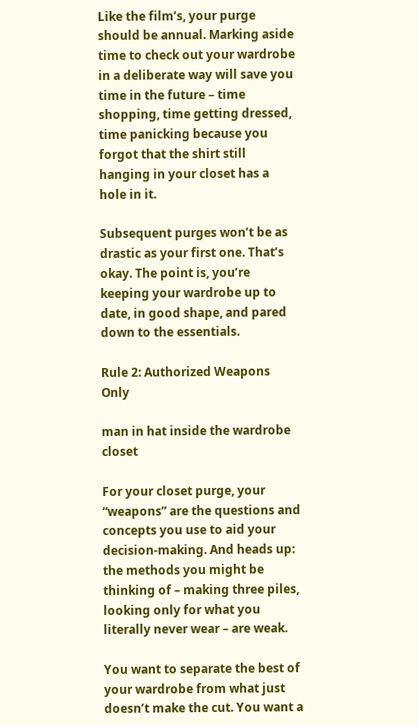Like the film’s, your purge should be annual. Marking aside time to check out your wardrobe in a deliberate way will save you time in the future – time shopping, time getting dressed, time panicking because you forgot that the shirt still hanging in your closet has a hole in it.

Subsequent purges won’t be as drastic as your first one. That’s okay. The point is, you’re keeping your wardrobe up to date, in good shape, and pared down to the essentials.

Rule 2: Authorized Weapons Only

man in hat inside the wardrobe closet

For your closet purge, your “weapons” are the questions and concepts you use to aid your decision-making. And heads up: the methods you might be thinking of – making three piles, looking only for what you literally never wear – are weak.

You want to separate the best of your wardrobe from what just doesn’t make the cut. You want a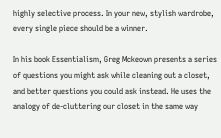highly selective process. In your new, stylish wardrobe, every single piece should be a winner.

In his book Essentialism, Greg Mckeown presents a series of questions you might ask while cleaning out a closet, and better questions you could ask instead. He uses the analogy of de-cluttering our closet in the same way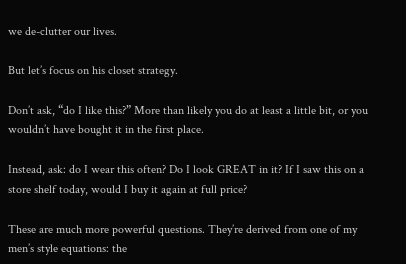we de-clutter our lives.

But let’s focus on his closet strategy.

Don’t ask, “do I like this?” More than likely you do at least a little bit, or you wouldn’t have bought it in the first place.

Instead, ask: do I wear this often? Do I look GREAT in it? If I saw this on a store shelf today, would I buy it again at full price?

These are much more powerful questions. They’re derived from one of my men’s style equations: the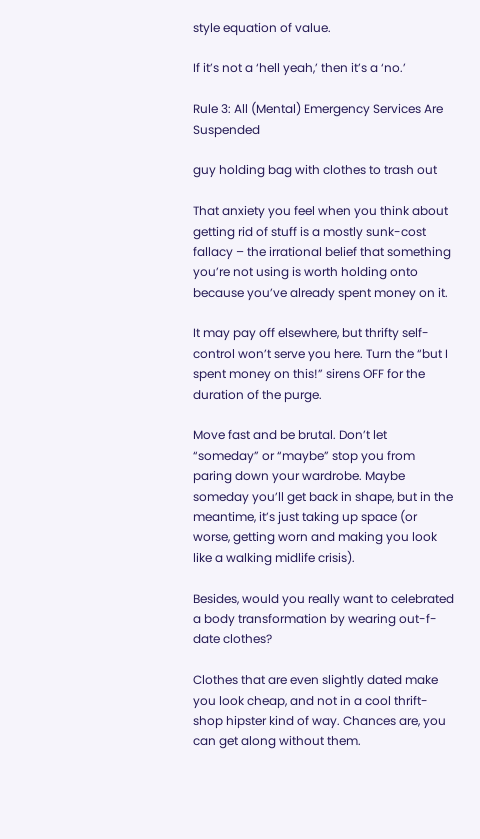style equation of value.

If it’s not a ‘hell yeah,’ then it’s a ‘no.’

Rule 3: All (Mental) Emergency Services Are Suspended

guy holding bag with clothes to trash out

That anxiety you feel when you think about getting rid of stuff is a mostly sunk-cost fallacy – the irrational belief that something you’re not using is worth holding onto because you’ve already spent money on it.

It may pay off elsewhere, but thrifty self-control won’t serve you here. Turn the “but I spent money on this!” sirens OFF for the duration of the purge.

Move fast and be brutal. Don’t let “someday” or “maybe” stop you from paring down your wardrobe. Maybe someday you’ll get back in shape, but in the meantime, it’s just taking up space (or worse, getting worn and making you look like a walking midlife crisis).

Besides, would you really want to celebrated a body transformation by wearing out-f-date clothes?

Clothes that are even slightly dated make you look cheap, and not in a cool thrift-shop hipster kind of way. Chances are, you can get along without them.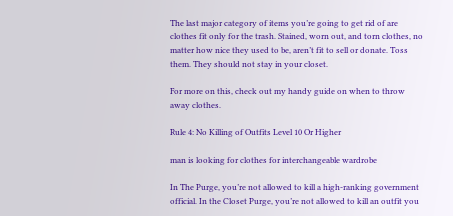The last major category of items you’re going to get rid of are clothes fit only for the trash. Stained, worn out, and torn clothes, no matter how nice they used to be, aren’t fit to sell or donate. Toss them. They should not stay in your closet.

For more on this, check out my handy guide on when to throw away clothes.

Rule 4: No Killing of Outfits Level 10 Or Higher

man is looking for clothes for interchangeable wardrobe

In The Purge, you’re not allowed to kill a high-ranking government official. In the Closet Purge, you’re not allowed to kill an outfit you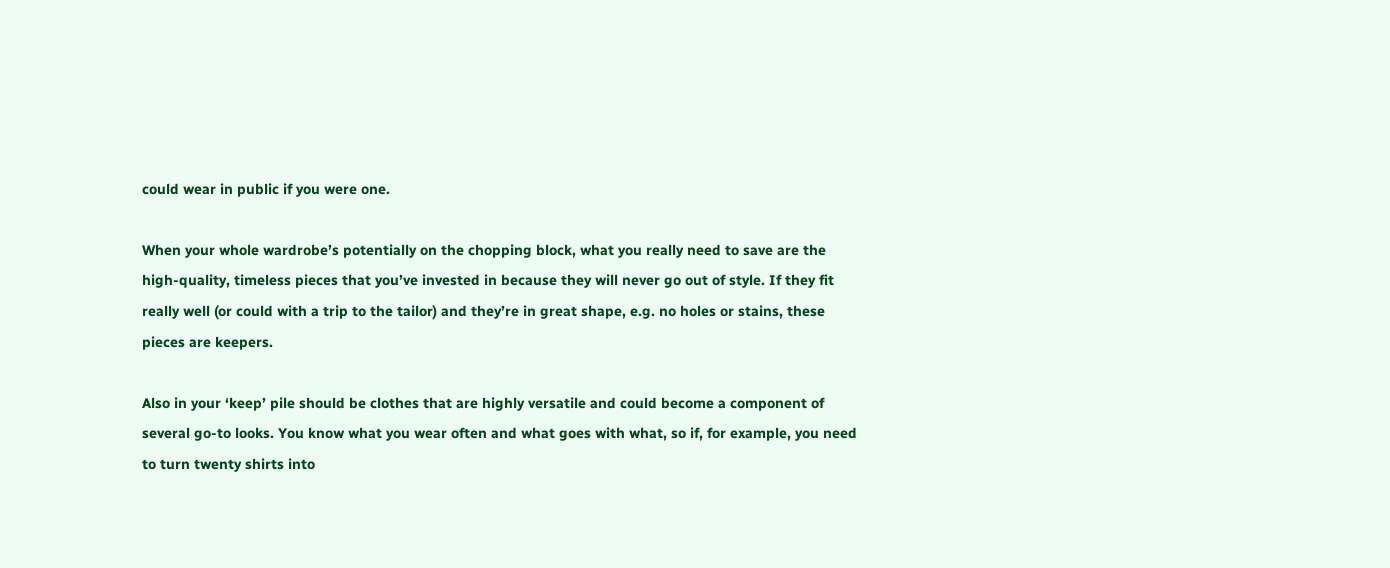could wear in public if you were one.

When your whole wardrobe’s potentially on the chopping block, what you really need to save are the high-quality, timeless pieces that you’ve invested in because they will never go out of style. If they fit really well (or could with a trip to the tailor) and they’re in great shape, e.g. no holes or stains, these pieces are keepers.

Also in your ‘keep’ pile should be clothes that are highly versatile and could become a component of several go-to looks. You know what you wear often and what goes with what, so if, for example, you need to turn twenty shirts into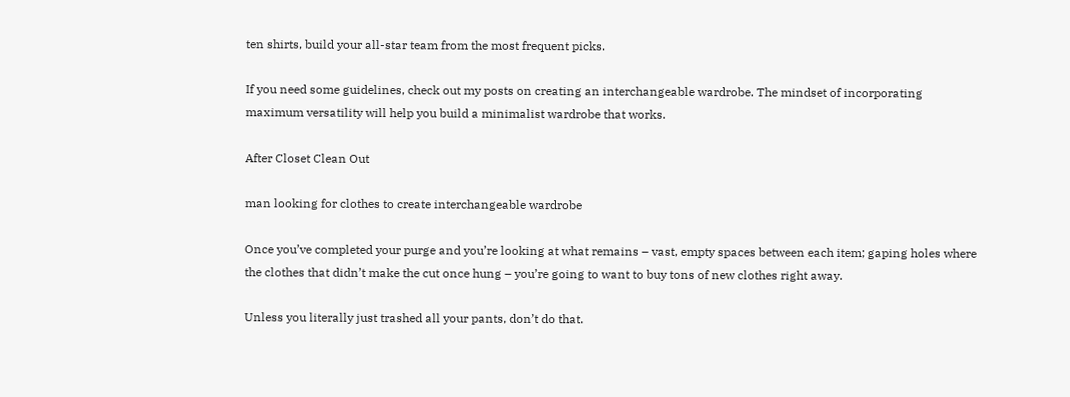ten shirts, build your all-star team from the most frequent picks.

If you need some guidelines, check out my posts on creating an interchangeable wardrobe. The mindset of incorporating maximum versatility will help you build a minimalist wardrobe that works.

After Closet Clean Out

man looking for clothes to create interchangeable wardrobe

Once you’ve completed your purge and you’re looking at what remains – vast, empty spaces between each item; gaping holes where the clothes that didn’t make the cut once hung – you’re going to want to buy tons of new clothes right away.

Unless you literally just trashed all your pants, don’t do that.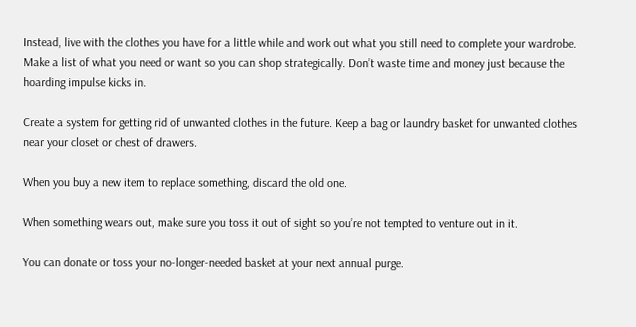Instead, live with the clothes you have for a little while and work out what you still need to complete your wardrobe. Make a list of what you need or want so you can shop strategically. Don’t waste time and money just because the hoarding impulse kicks in.

Create a system for getting rid of unwanted clothes in the future. Keep a bag or laundry basket for unwanted clothes near your closet or chest of drawers.

When you buy a new item to replace something, discard the old one.

When something wears out, make sure you toss it out of sight so you’re not tempted to venture out in it.

You can donate or toss your no-longer-needed basket at your next annual purge.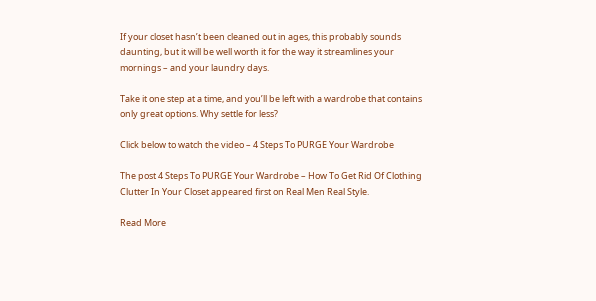If your closet hasn’t been cleaned out in ages, this probably sounds daunting, but it will be well worth it for the way it streamlines your mornings – and your laundry days.

Take it one step at a time, and you’ll be left with a wardrobe that contains only great options. Why settle for less?

Click below to watch the video – 4 Steps To PURGE Your Wardrobe

The post 4 Steps To PURGE Your Wardrobe – How To Get Rid Of Clothing Clutter In Your Closet appeared first on Real Men Real Style.

Read More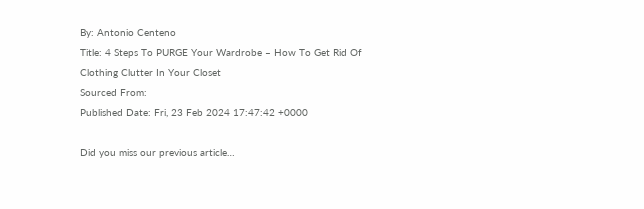By: Antonio Centeno
Title: 4 Steps To PURGE Your Wardrobe – How To Get Rid Of Clothing Clutter In Your Closet
Sourced From:
Published Date: Fri, 23 Feb 2024 17:47:42 +0000

Did you miss our previous article…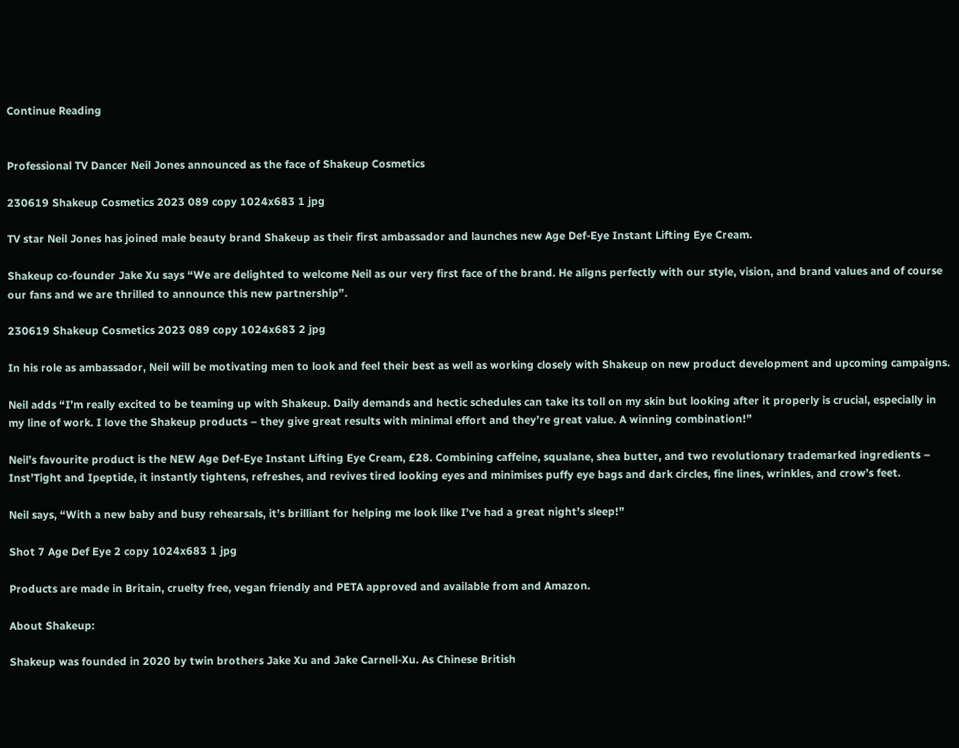Continue Reading


Professional TV Dancer Neil Jones announced as the face of Shakeup Cosmetics

230619 Shakeup Cosmetics 2023 089 copy 1024x683 1 jpg

TV star Neil Jones has joined male beauty brand Shakeup as their first ambassador and launches new Age Def-Eye Instant Lifting Eye Cream.

Shakeup co-founder Jake Xu says “We are delighted to welcome Neil as our very first face of the brand. He aligns perfectly with our style, vision, and brand values and of course our fans and we are thrilled to announce this new partnership”.

230619 Shakeup Cosmetics 2023 089 copy 1024x683 2 jpg

In his role as ambassador, Neil will be motivating men to look and feel their best as well as working closely with Shakeup on new product development and upcoming campaigns.

Neil adds “I’m really excited to be teaming up with Shakeup. Daily demands and hectic schedules can take its toll on my skin but looking after it properly is crucial, especially in my line of work. I love the Shakeup products – they give great results with minimal effort and they’re great value. A winning combination!”

Neil’s favourite product is the NEW Age Def-Eye Instant Lifting Eye Cream, £28. Combining caffeine, squalane, shea butter, and two revolutionary trademarked ingredients – Inst’Tight and Ipeptide, it instantly tightens, refreshes, and revives tired looking eyes and minimises puffy eye bags and dark circles, fine lines, wrinkles, and crow’s feet.

Neil says, “With a new baby and busy rehearsals, it’s brilliant for helping me look like I’ve had a great night’s sleep!”

Shot 7 Age Def Eye 2 copy 1024x683 1 jpg

Products are made in Britain, cruelty free, vegan friendly and PETA approved and available from and Amazon.

About Shakeup:

Shakeup was founded in 2020 by twin brothers Jake Xu and Jake Carnell-Xu. As Chinese British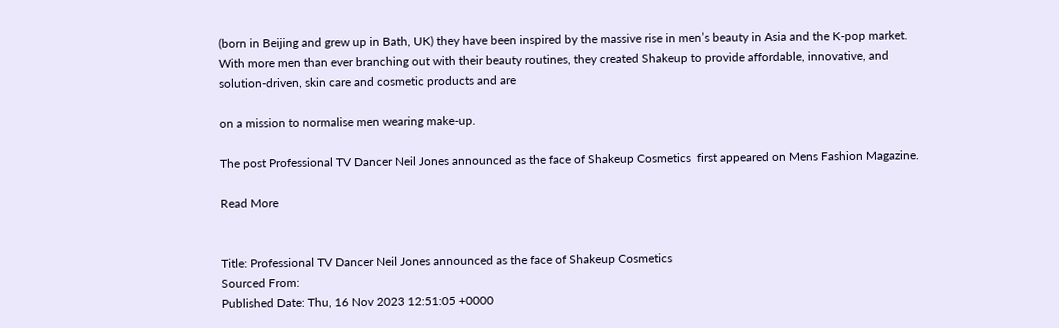(born in Beijing and grew up in Bath, UK) they have been inspired by the massive rise in men’s beauty in Asia and the K-pop market. With more men than ever branching out with their beauty routines, they created Shakeup to provide affordable, innovative, and solution-driven, skin care and cosmetic products and are

on a mission to normalise men wearing make-up.

The post Professional TV Dancer Neil Jones announced as the face of Shakeup Cosmetics  first appeared on Mens Fashion Magazine.

Read More


Title: Professional TV Dancer Neil Jones announced as the face of Shakeup Cosmetics
Sourced From:
Published Date: Thu, 16 Nov 2023 12:51:05 +0000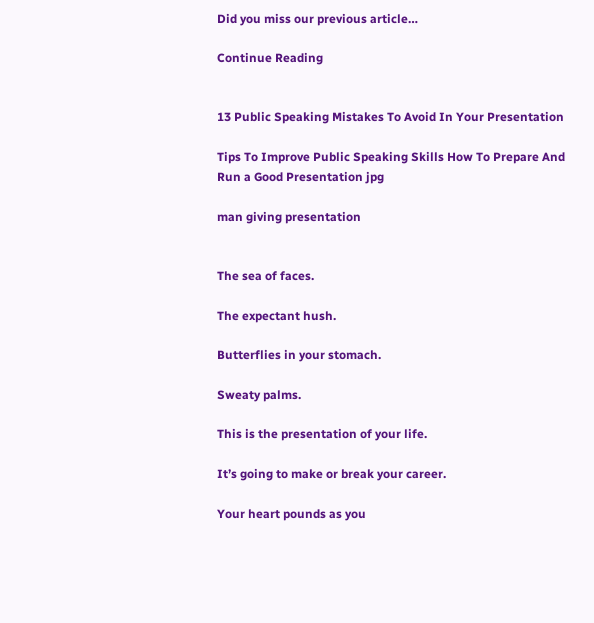Did you miss our previous article…

Continue Reading


13 Public Speaking Mistakes To Avoid In Your Presentation

Tips To Improve Public Speaking Skills How To Prepare And Run a Good Presentation jpg

man giving presentation


The sea of faces.

The expectant hush.

Butterflies in your stomach.

Sweaty palms.

This is the presentation of your life.

It’s going to make or break your career.

Your heart pounds as you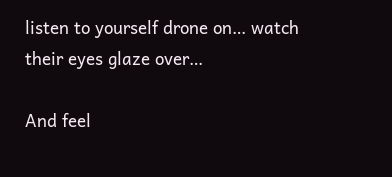listen to yourself drone on… watch their eyes glaze over…

And feel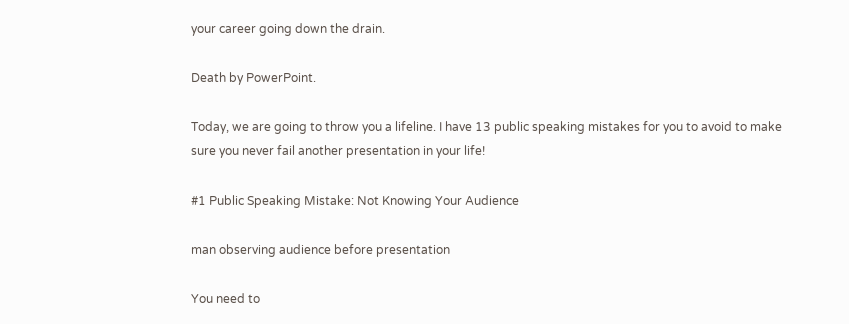your career going down the drain.

Death by PowerPoint.

Today, we are going to throw you a lifeline. I have 13 public speaking mistakes for you to avoid to make sure you never fail another presentation in your life!

#1 Public Speaking Mistake: Not Knowing Your Audience

man observing audience before presentation

You need to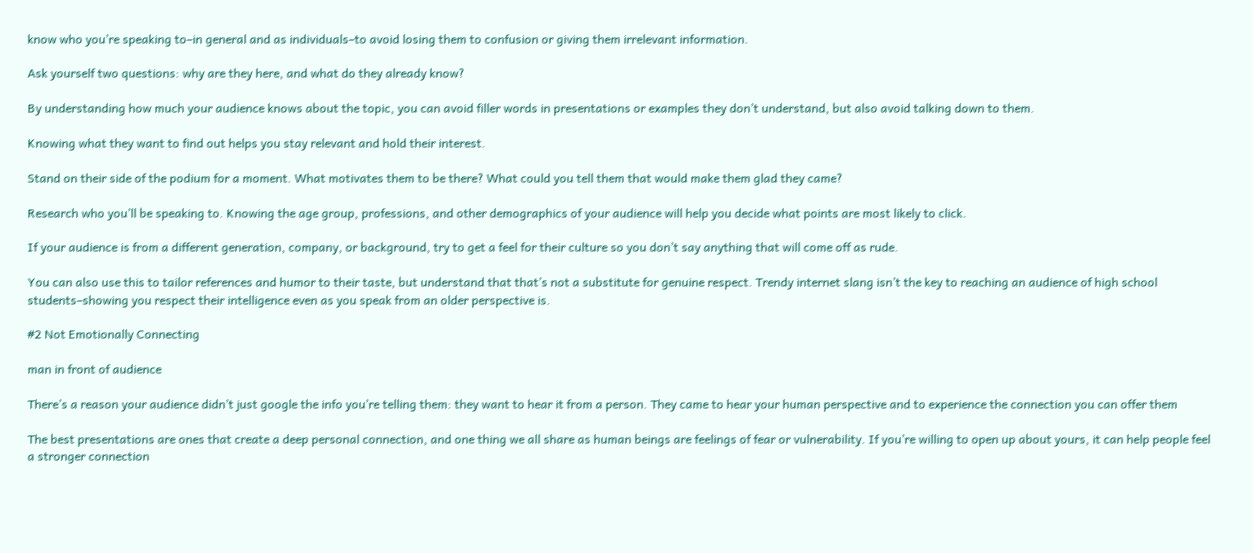know who you’re speaking to–in general and as individuals–to avoid losing them to confusion or giving them irrelevant information.

Ask yourself two questions: why are they here, and what do they already know?

By understanding how much your audience knows about the topic, you can avoid filler words in presentations or examples they don’t understand, but also avoid talking down to them.

Knowing what they want to find out helps you stay relevant and hold their interest.

Stand on their side of the podium for a moment. What motivates them to be there? What could you tell them that would make them glad they came?

Research who you’ll be speaking to. Knowing the age group, professions, and other demographics of your audience will help you decide what points are most likely to click.

If your audience is from a different generation, company, or background, try to get a feel for their culture so you don’t say anything that will come off as rude.

You can also use this to tailor references and humor to their taste, but understand that that’s not a substitute for genuine respect. Trendy internet slang isn’t the key to reaching an audience of high school students–showing you respect their intelligence even as you speak from an older perspective is.

#2 Not Emotionally Connecting

man in front of audience

There’s a reason your audience didn’t just google the info you’re telling them: they want to hear it from a person. They came to hear your human perspective and to experience the connection you can offer them

The best presentations are ones that create a deep personal connection, and one thing we all share as human beings are feelings of fear or vulnerability. If you’re willing to open up about yours, it can help people feel a stronger connection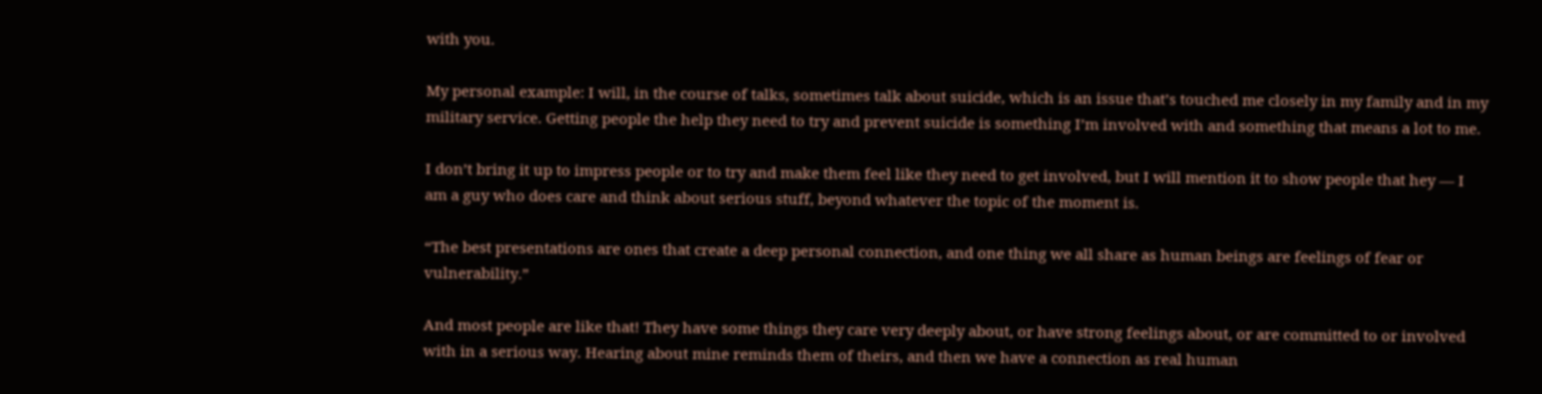with you.

My personal example: I will, in the course of talks, sometimes talk about suicide, which is an issue that’s touched me closely in my family and in my military service. Getting people the help they need to try and prevent suicide is something I’m involved with and something that means a lot to me.

I don’t bring it up to impress people or to try and make them feel like they need to get involved, but I will mention it to show people that hey — I am a guy who does care and think about serious stuff, beyond whatever the topic of the moment is.

“The best presentations are ones that create a deep personal connection, and one thing we all share as human beings are feelings of fear or vulnerability.”

And most people are like that! They have some things they care very deeply about, or have strong feelings about, or are committed to or involved with in a serious way. Hearing about mine reminds them of theirs, and then we have a connection as real human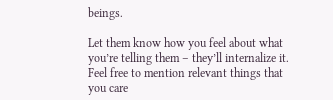beings.

Let them know how you feel about what you’re telling them – they’ll internalize it. Feel free to mention relevant things that you care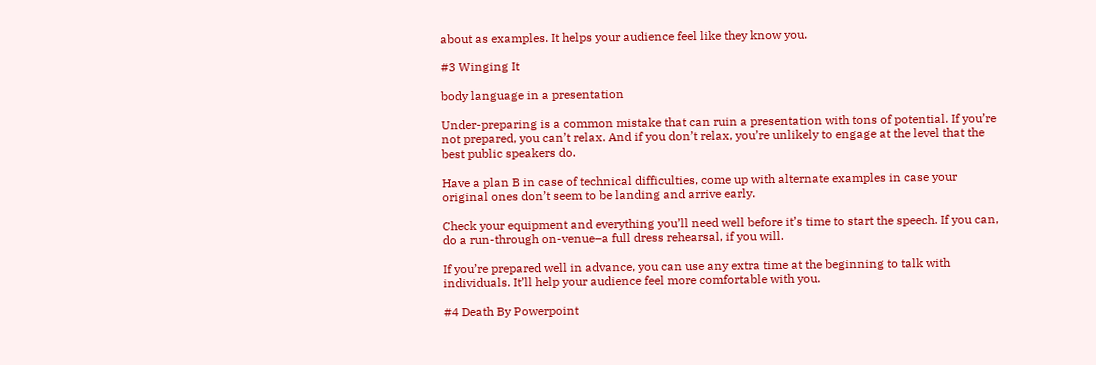about as examples. It helps your audience feel like they know you.

#3 Winging It

body language in a presentation

Under-preparing is a common mistake that can ruin a presentation with tons of potential. If you’re not prepared, you can’t relax. And if you don’t relax, you’re unlikely to engage at the level that the best public speakers do.

Have a plan B in case of technical difficulties, come up with alternate examples in case your original ones don’t seem to be landing and arrive early.

Check your equipment and everything you’ll need well before it’s time to start the speech. If you can, do a run-through on-venue–a full dress rehearsal, if you will.

If you’re prepared well in advance, you can use any extra time at the beginning to talk with individuals. It’ll help your audience feel more comfortable with you.

#4 Death By Powerpoint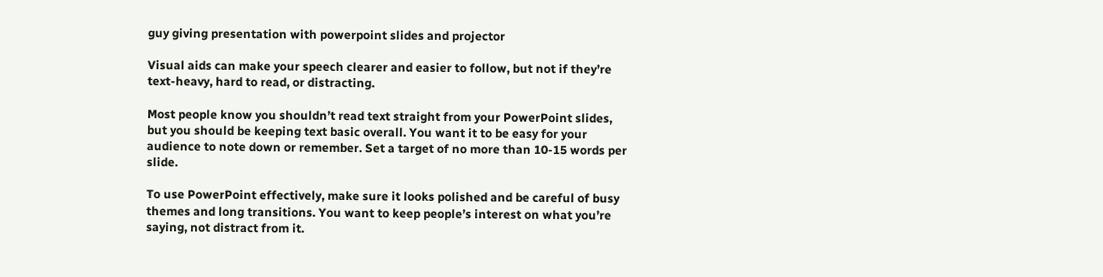guy giving presentation with powerpoint slides and projector

Visual aids can make your speech clearer and easier to follow, but not if they’re text-heavy, hard to read, or distracting.

Most people know you shouldn’t read text straight from your PowerPoint slides, but you should be keeping text basic overall. You want it to be easy for your audience to note down or remember. Set a target of no more than 10-15 words per slide.

To use PowerPoint effectively, make sure it looks polished and be careful of busy themes and long transitions. You want to keep people’s interest on what you’re saying, not distract from it.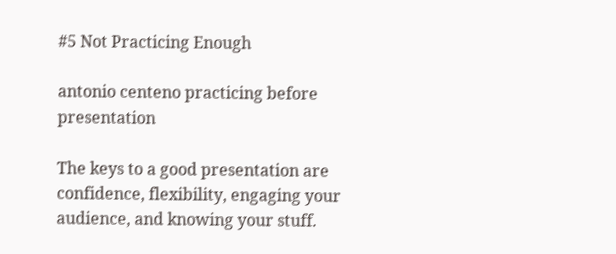#5 Not Practicing Enough

antonio centeno practicing before presentation

The keys to a good presentation are confidence, flexibility, engaging your audience, and knowing your stuff.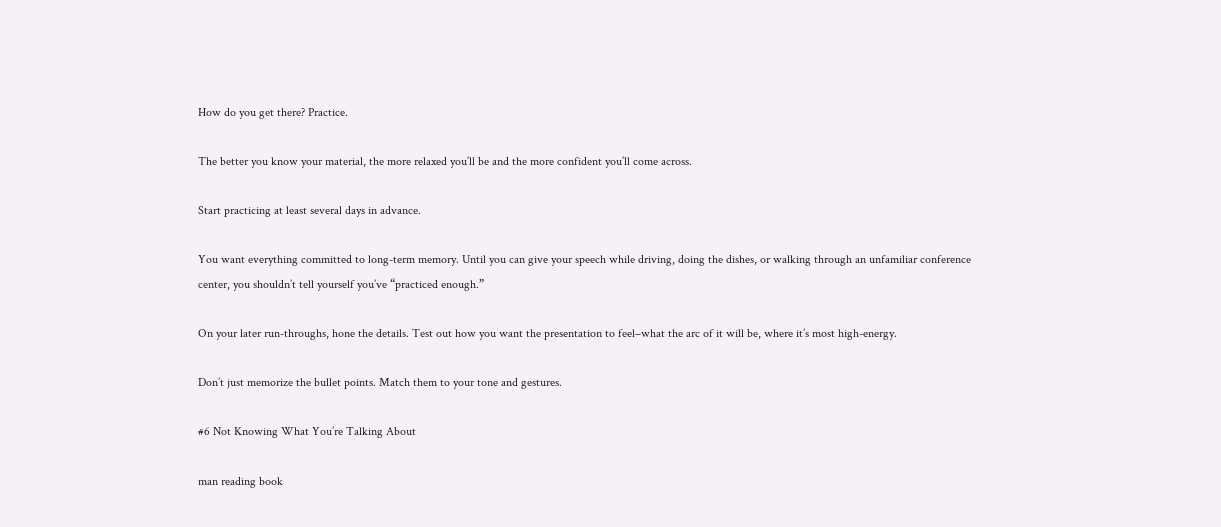How do you get there? Practice.

The better you know your material, the more relaxed you’ll be and the more confident you’ll come across.

Start practicing at least several days in advance.

You want everything committed to long-term memory. Until you can give your speech while driving, doing the dishes, or walking through an unfamiliar conference center, you shouldn’t tell yourself you’ve “practiced enough.”

On your later run-throughs, hone the details. Test out how you want the presentation to feel–what the arc of it will be, where it’s most high-energy.

Don’t just memorize the bullet points. Match them to your tone and gestures.

#6 Not Knowing What You’re Talking About

man reading book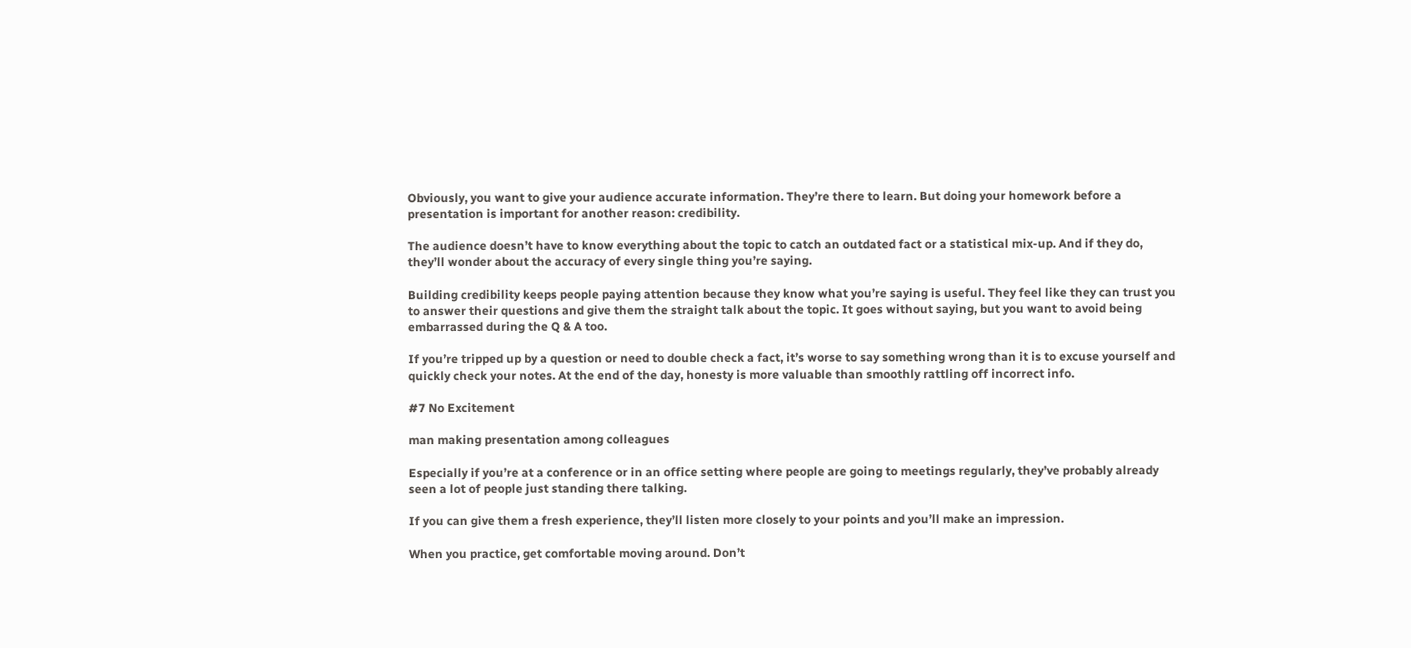Obviously, you want to give your audience accurate information. They’re there to learn. But doing your homework before a presentation is important for another reason: credibility.

The audience doesn’t have to know everything about the topic to catch an outdated fact or a statistical mix-up. And if they do, they’ll wonder about the accuracy of every single thing you’re saying.

Building credibility keeps people paying attention because they know what you’re saying is useful. They feel like they can trust you to answer their questions and give them the straight talk about the topic. It goes without saying, but you want to avoid being embarrassed during the Q & A too.

If you’re tripped up by a question or need to double check a fact, it’s worse to say something wrong than it is to excuse yourself and quickly check your notes. At the end of the day, honesty is more valuable than smoothly rattling off incorrect info.

#7 No Excitement

man making presentation among colleagues

Especially if you’re at a conference or in an office setting where people are going to meetings regularly, they’ve probably already seen a lot of people just standing there talking.

If you can give them a fresh experience, they’ll listen more closely to your points and you’ll make an impression.

When you practice, get comfortable moving around. Don’t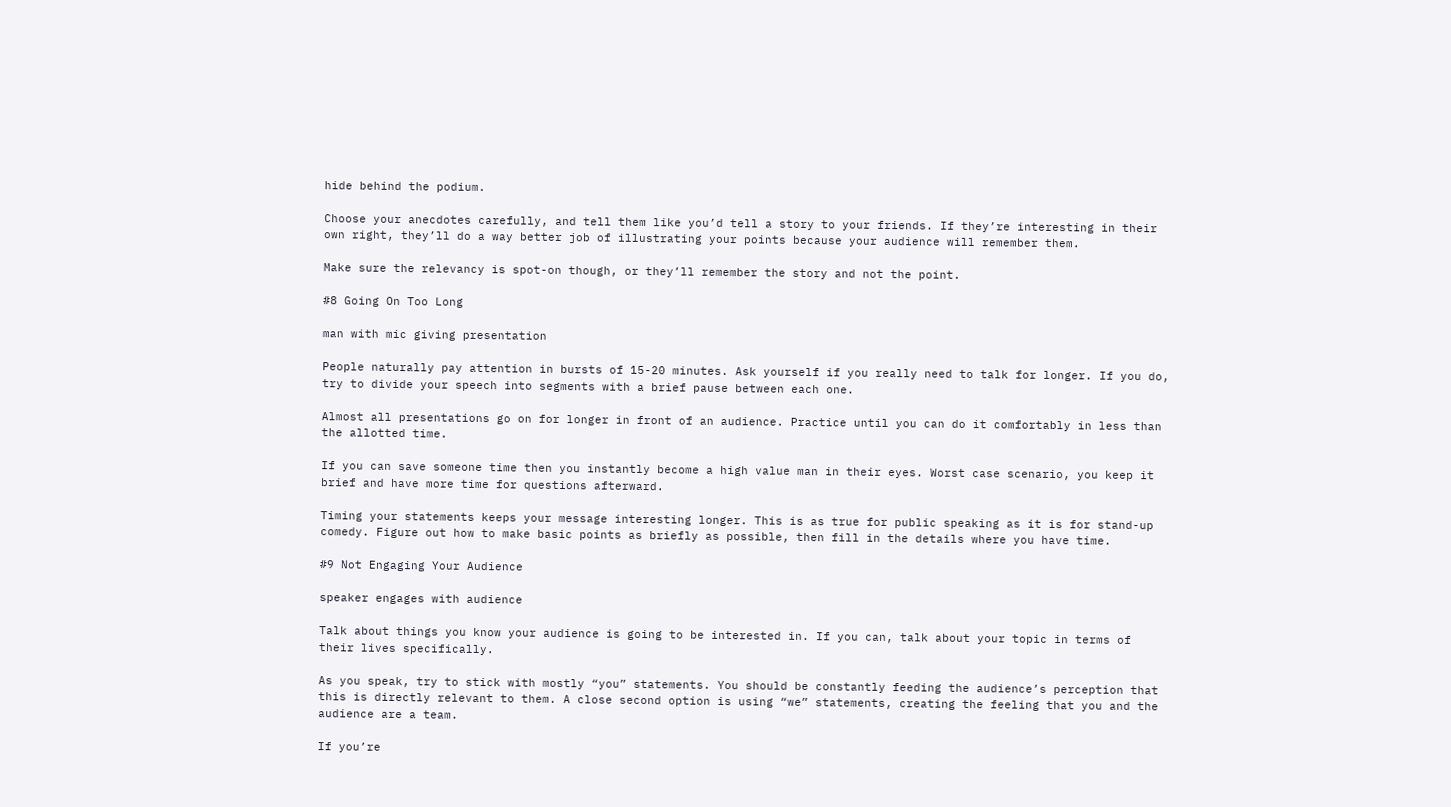hide behind the podium.

Choose your anecdotes carefully, and tell them like you’d tell a story to your friends. If they’re interesting in their own right, they’ll do a way better job of illustrating your points because your audience will remember them.

Make sure the relevancy is spot-on though, or they’ll remember the story and not the point.

#8 Going On Too Long

man with mic giving presentation

People naturally pay attention in bursts of 15-20 minutes. Ask yourself if you really need to talk for longer. If you do, try to divide your speech into segments with a brief pause between each one.

Almost all presentations go on for longer in front of an audience. Practice until you can do it comfortably in less than the allotted time.

If you can save someone time then you instantly become a high value man in their eyes. Worst case scenario, you keep it brief and have more time for questions afterward.

Timing your statements keeps your message interesting longer. This is as true for public speaking as it is for stand-up comedy. Figure out how to make basic points as briefly as possible, then fill in the details where you have time.

#9 Not Engaging Your Audience

speaker engages with audience

Talk about things you know your audience is going to be interested in. If you can, talk about your topic in terms of their lives specifically.

As you speak, try to stick with mostly “you” statements. You should be constantly feeding the audience’s perception that this is directly relevant to them. A close second option is using “we” statements, creating the feeling that you and the audience are a team.

If you’re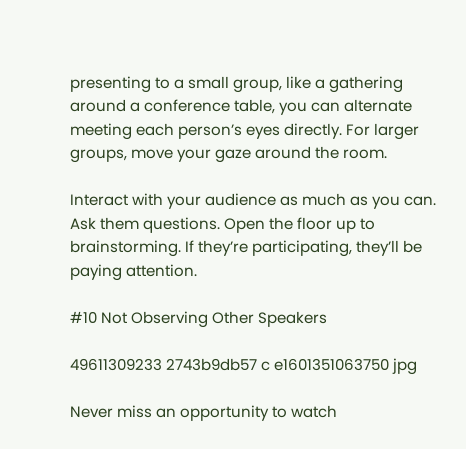presenting to a small group, like a gathering around a conference table, you can alternate meeting each person’s eyes directly. For larger groups, move your gaze around the room.

Interact with your audience as much as you can. Ask them questions. Open the floor up to brainstorming. If they’re participating, they’ll be paying attention.

#10 Not Observing Other Speakers

49611309233 2743b9db57 c e1601351063750 jpg

Never miss an opportunity to watch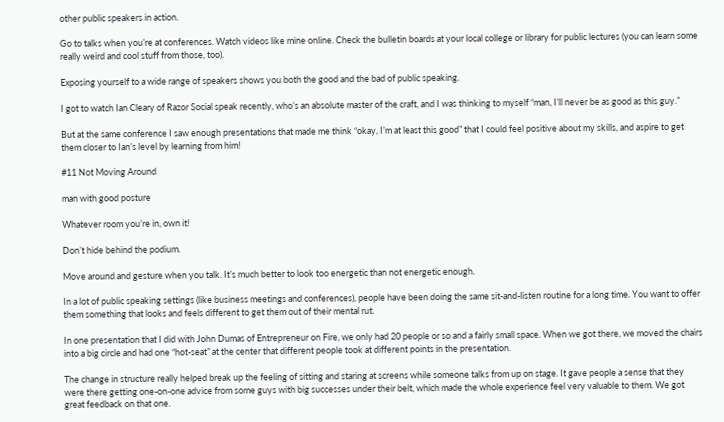other public speakers in action.

Go to talks when you’re at conferences. Watch videos like mine online. Check the bulletin boards at your local college or library for public lectures (you can learn some really weird and cool stuff from those, too).

Exposing yourself to a wide range of speakers shows you both the good and the bad of public speaking.

I got to watch Ian Cleary of Razor Social speak recently, who’s an absolute master of the craft, and I was thinking to myself “man, I’ll never be as good as this guy.”

But at the same conference I saw enough presentations that made me think “okay, I’m at least this good” that I could feel positive about my skills, and aspire to get them closer to Ian’s level by learning from him!

#11 Not Moving Around

man with good posture

Whatever room you’re in, own it!

Don’t hide behind the podium.

Move around and gesture when you talk. It’s much better to look too energetic than not energetic enough.

In a lot of public speaking settings (like business meetings and conferences), people have been doing the same sit-and-listen routine for a long time. You want to offer them something that looks and feels different to get them out of their mental rut.

In one presentation that I did with John Dumas of Entrepreneur on Fire, we only had 20 people or so and a fairly small space. When we got there, we moved the chairs into a big circle and had one “hot-seat” at the center that different people took at different points in the presentation.

The change in structure really helped break up the feeling of sitting and staring at screens while someone talks from up on stage. It gave people a sense that they were there getting one-on-one advice from some guys with big successes under their belt, which made the whole experience feel very valuable to them. We got great feedback on that one.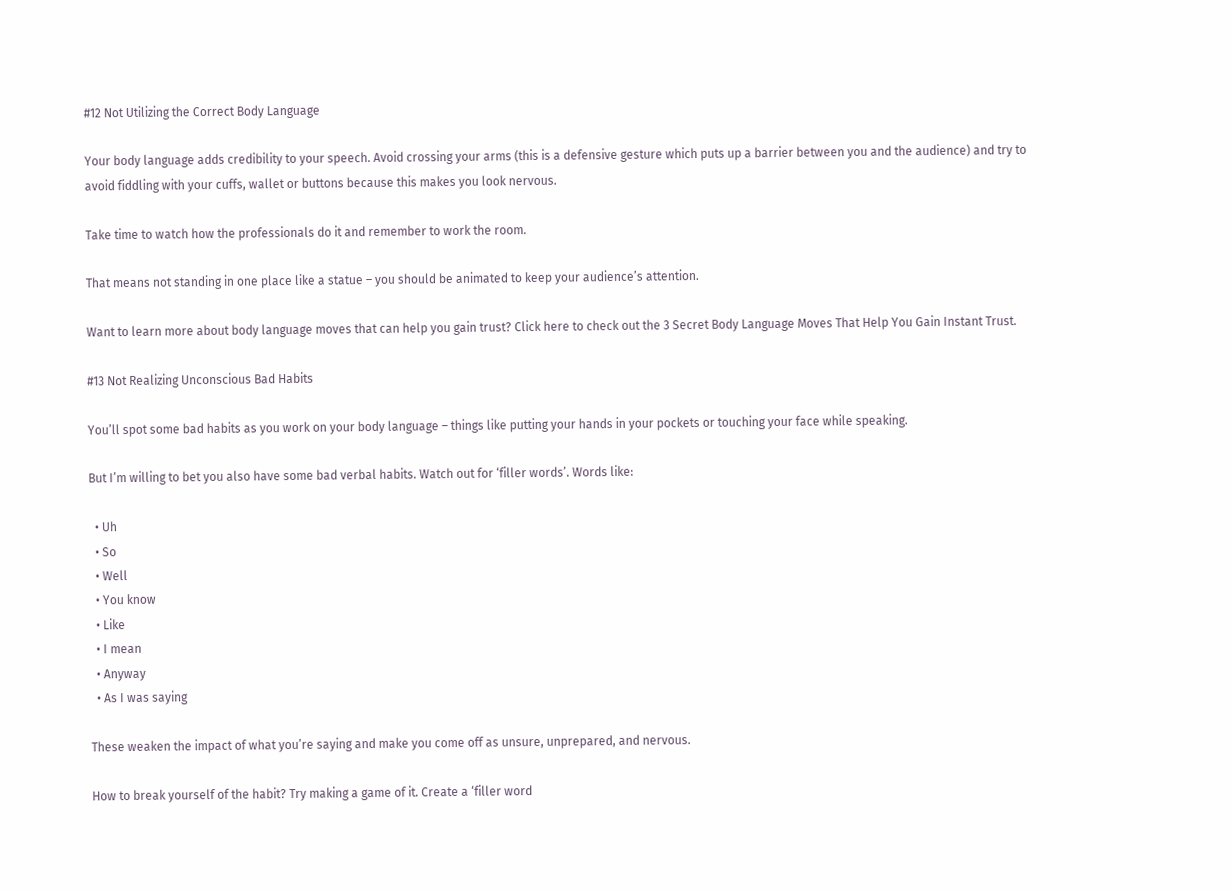#12 Not Utilizing the Correct Body Language

Your body language adds credibility to your speech. Avoid crossing your arms (this is a defensive gesture which puts up a barrier between you and the audience) and try to avoid fiddling with your cuffs, wallet or buttons because this makes you look nervous.

Take time to watch how the professionals do it and remember to work the room.

That means not standing in one place like a statue – you should be animated to keep your audience’s attention.

Want to learn more about body language moves that can help you gain trust? Click here to check out the 3 Secret Body Language Moves That Help You Gain Instant Trust.

#13 Not Realizing Unconscious Bad Habits

You’ll spot some bad habits as you work on your body language – things like putting your hands in your pockets or touching your face while speaking.

But I’m willing to bet you also have some bad verbal habits. Watch out for ‘filler words’. Words like:

  • Uh
  • So
  • Well
  • You know
  • Like
  • I mean
  • Anyway
  • As I was saying

These weaken the impact of what you’re saying and make you come off as unsure, unprepared, and nervous.

How to break yourself of the habit? Try making a game of it. Create a ‘filler word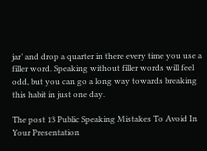jar’ and drop a quarter in there every time you use a filler word. Speaking without filler words will feel odd, but you can go a long way towards breaking this habit in just one day.

The post 13 Public Speaking Mistakes To Avoid In Your Presentation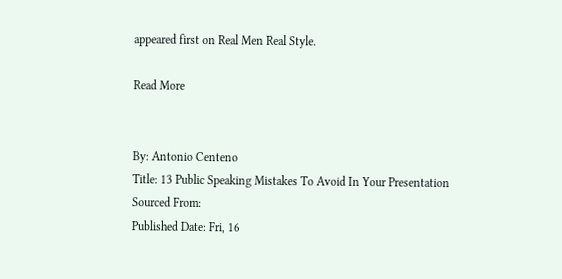appeared first on Real Men Real Style.

Read More


By: Antonio Centeno
Title: 13 Public Speaking Mistakes To Avoid In Your Presentation
Sourced From:
Published Date: Fri, 16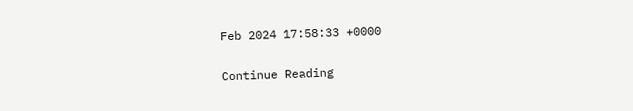Feb 2024 17:58:33 +0000

Continue Reading